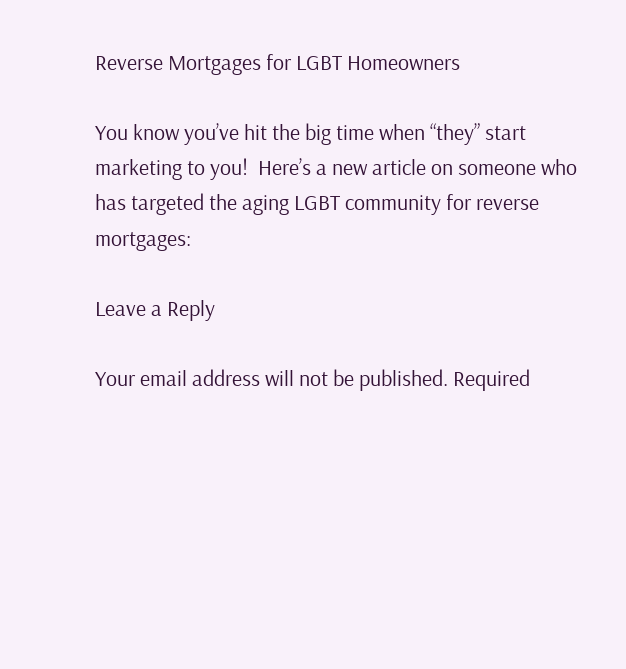Reverse Mortgages for LGBT Homeowners

You know you’ve hit the big time when “they” start marketing to you!  Here’s a new article on someone who has targeted the aging LGBT community for reverse mortgages:

Leave a Reply

Your email address will not be published. Required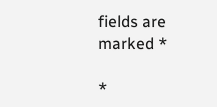fields are marked *

*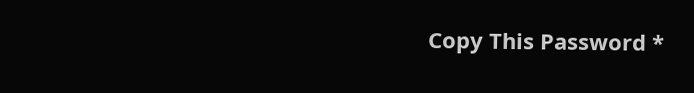Copy This Password *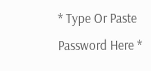* Type Or Paste Password Here *